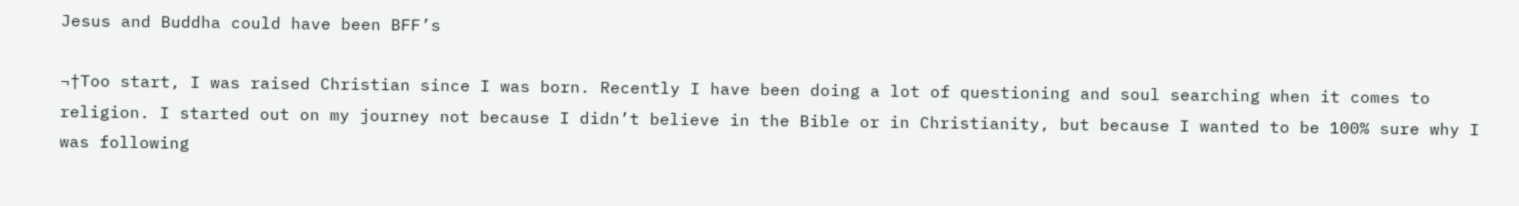Jesus and Buddha could have been BFF’s

¬†Too start, I was raised Christian since I was born. Recently I have been doing a lot of questioning and soul searching when it comes to religion. I started out on my journey not because I didn’t believe in the Bible or in Christianity, but because I wanted to be 100% sure why I was following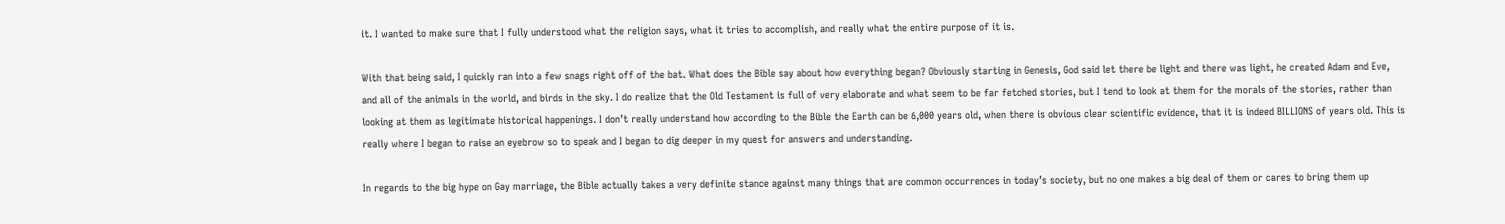it. I wanted to make sure that I fully understood what the religion says, what it tries to accomplish, and really what the entire purpose of it is.

With that being said, I quickly ran into a few snags right off of the bat. What does the Bible say about how everything began? Obviously starting in Genesis, God said let there be light and there was light, he created Adam and Eve, and all of the animals in the world, and birds in the sky. I do realize that the Old Testament is full of very elaborate and what seem to be far fetched stories, but I tend to look at them for the morals of the stories, rather than looking at them as legitimate historical happenings. I don’t really understand how according to the Bible the Earth can be 6,000 years old, when there is obvious clear scientific evidence, that it is indeed BILLIONS of years old. This is really where I began to raise an eyebrow so to speak and I began to dig deeper in my quest for answers and understanding.

In regards to the big hype on Gay marriage, the Bible actually takes a very definite stance against many things that are common occurrences in today’s society, but no one makes a big deal of them or cares to bring them up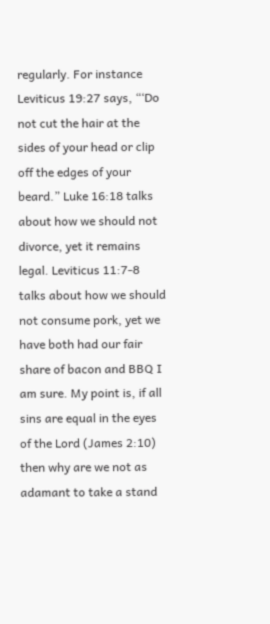regularly. For instance Leviticus 19:27 says, “‘Do not cut the hair at the sides of your head or clip off the edges of your beard.” Luke 16:18 talks about how we should not divorce, yet it remains legal. Leviticus 11:7-8 talks about how we should not consume pork, yet we have both had our fair share of bacon and BBQ I am sure. My point is, if all sins are equal in the eyes of the Lord (James 2:10) then why are we not as adamant to take a stand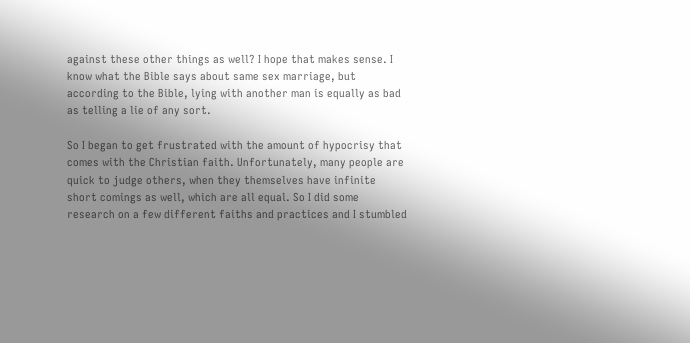against these other things as well? I hope that makes sense. I know what the Bible says about same sex marriage, but according to the Bible, lying with another man is equally as bad as telling a lie of any sort.

So I began to get frustrated with the amount of hypocrisy that comes with the Christian faith. Unfortunately, many people are quick to judge others, when they themselves have infinite short comings as well, which are all equal. So I did some research on a few different faiths and practices and I stumbled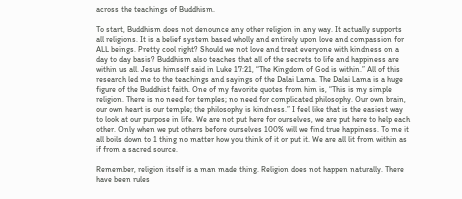across the teachings of Buddhism.

To start, Buddhism does not denounce any other religion in any way. It actually supports all religions. It is a belief system based wholly and entirely upon love and compassion for ALL beings. Pretty cool right? Should we not love and treat everyone with kindness on a day to day basis? Buddhism also teaches that all of the secrets to life and happiness are within us all. Jesus himself said in Luke 17:21, “The Kingdom of God is within.” All of this research led me to the teachings and sayings of the Dalai Lama. The Dalai Lama is a huge figure of the Buddhist faith. One of my favorite quotes from him is, “This is my simple religion. There is no need for temples; no need for complicated philosophy. Our own brain, our own heart is our temple; the philosophy is kindness.” I feel like that is the easiest way to look at our purpose in life. We are not put here for ourselves, we are put here to help each other. Only when we put others before ourselves 100% will we find true happiness. To me it all boils down to 1 thing no matter how you think of it or put it. We are all lit from within as if from a sacred source.

Remember, religion itself is a man made thing. Religion does not happen naturally. There have been rules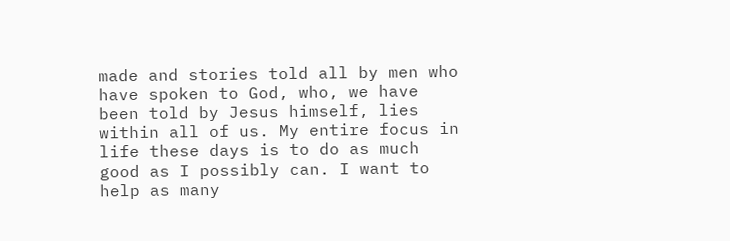made and stories told all by men who have spoken to God, who, we have been told by Jesus himself, lies within all of us. My entire focus in life these days is to do as much good as I possibly can. I want to help as many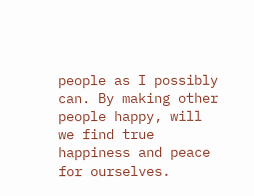people as I possibly can. By making other people happy, will we find true happiness and peace for ourselves.